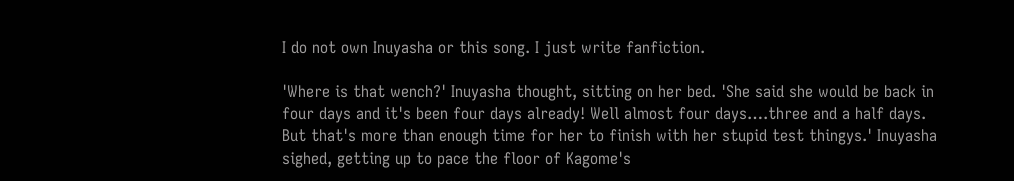I do not own Inuyasha or this song. I just write fanfiction.

'Where is that wench?' Inuyasha thought, sitting on her bed. 'She said she would be back in four days and it's been four days already! Well almost four days….three and a half days. But that's more than enough time for her to finish with her stupid test thingys.' Inuyasha sighed, getting up to pace the floor of Kagome's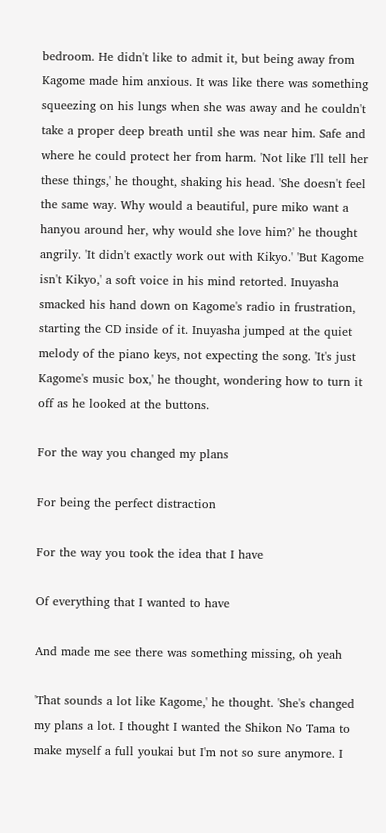bedroom. He didn't like to admit it, but being away from Kagome made him anxious. It was like there was something squeezing on his lungs when she was away and he couldn't take a proper deep breath until she was near him. Safe and where he could protect her from harm. 'Not like I'll tell her these things,' he thought, shaking his head. 'She doesn't feel the same way. Why would a beautiful, pure miko want a hanyou around her, why would she love him?' he thought angrily. 'It didn't exactly work out with Kikyo.' 'But Kagome isn't Kikyo,' a soft voice in his mind retorted. Inuyasha smacked his hand down on Kagome's radio in frustration, starting the CD inside of it. Inuyasha jumped at the quiet melody of the piano keys, not expecting the song. 'It's just Kagome's music box,' he thought, wondering how to turn it off as he looked at the buttons.

For the way you changed my plans

For being the perfect distraction

For the way you took the idea that I have

Of everything that I wanted to have

And made me see there was something missing, oh yeah

'That sounds a lot like Kagome,' he thought. 'She's changed my plans a lot. I thought I wanted the Shikon No Tama to make myself a full youkai but I'm not so sure anymore. I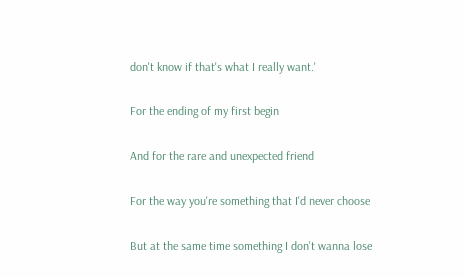don't know if that's what I really want.'

For the ending of my first begin

And for the rare and unexpected friend

For the way you're something that I'd never choose

But at the same time something I don't wanna lose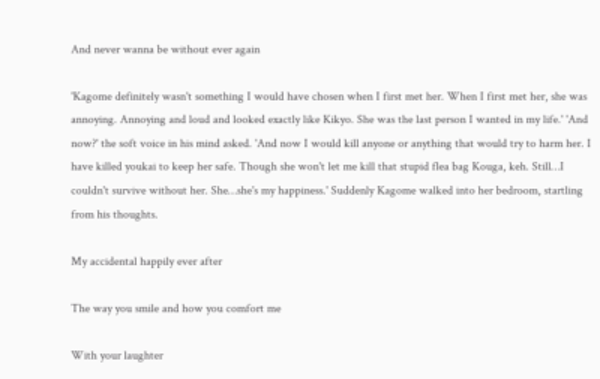And never wanna be without ever again

'Kagome definitely wasn't something I would have chosen when I first met her. When I first met her, she was annoying. Annoying and loud and looked exactly like Kikyo. She was the last person I wanted in my life.' 'And now?' the soft voice in his mind asked. 'And now I would kill anyone or anything that would try to harm her. I have killed youkai to keep her safe. Though she won't let me kill that stupid flea bag Kouga, keh. Still…I couldn't survive without her. She…she's my happiness.' Suddenly Kagome walked into her bedroom, startling from his thoughts.

My accidental happily ever after

The way you smile and how you comfort me

With your laughter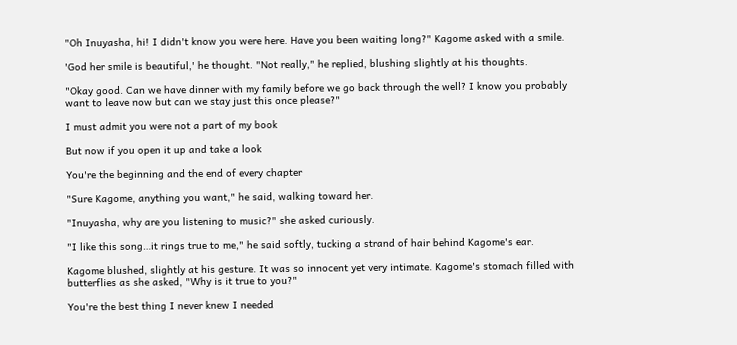"Oh Inuyasha, hi! I didn't know you were here. Have you been waiting long?" Kagome asked with a smile.

'God her smile is beautiful,' he thought. "Not really," he replied, blushing slightly at his thoughts.

"Okay good. Can we have dinner with my family before we go back through the well? I know you probably want to leave now but can we stay just this once please?"

I must admit you were not a part of my book

But now if you open it up and take a look

You're the beginning and the end of every chapter

"Sure Kagome, anything you want," he said, walking toward her.

"Inuyasha, why are you listening to music?" she asked curiously.

"I like this song…it rings true to me," he said softly, tucking a strand of hair behind Kagome's ear.

Kagome blushed, slightly at his gesture. It was so innocent yet very intimate. Kagome's stomach filled with butterflies as she asked, "Why is it true to you?"

You're the best thing I never knew I needed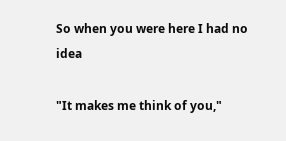So when you were here I had no idea

"It makes me think of you,"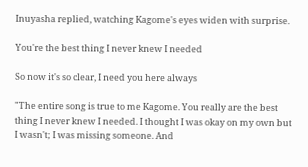Inuyasha replied, watching Kagome's eyes widen with surprise.

You're the best thing I never knew I needed

So now it's so clear, I need you here always

"The entire song is true to me Kagome. You really are the best thing I never knew I needed. I thought I was okay on my own but I wasn't; I was missing someone. And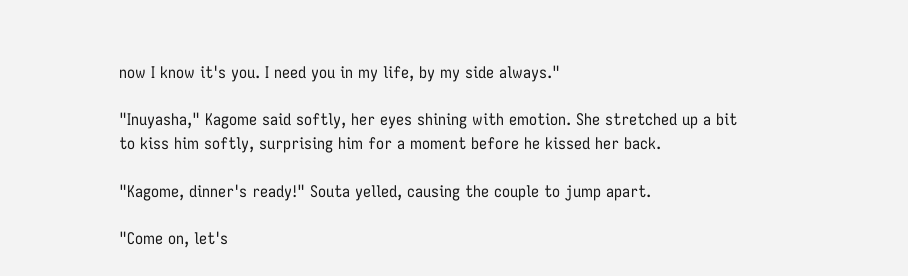now I know it's you. I need you in my life, by my side always."

"Inuyasha," Kagome said softly, her eyes shining with emotion. She stretched up a bit to kiss him softly, surprising him for a moment before he kissed her back.

"Kagome, dinner's ready!" Souta yelled, causing the couple to jump apart.

"Come on, let's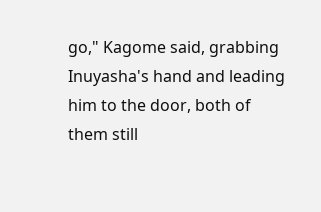go," Kagome said, grabbing Inuyasha's hand and leading him to the door, both of them still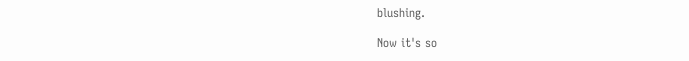blushing.

Now it's so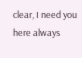clear, I need you here always